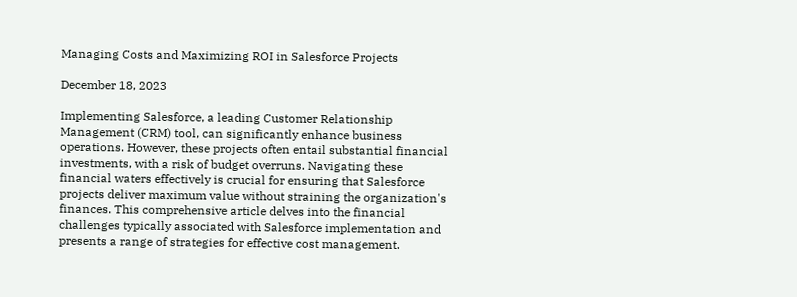Managing Costs and Maximizing ROI in Salesforce Projects

December 18, 2023

Implementing Salesforce, a leading Customer Relationship Management (CRM) tool, can significantly enhance business operations. However, these projects often entail substantial financial investments, with a risk of budget overruns. Navigating these financial waters effectively is crucial for ensuring that Salesforce projects deliver maximum value without straining the organization's finances. This comprehensive article delves into the financial challenges typically associated with Salesforce implementation and presents a range of strategies for effective cost management.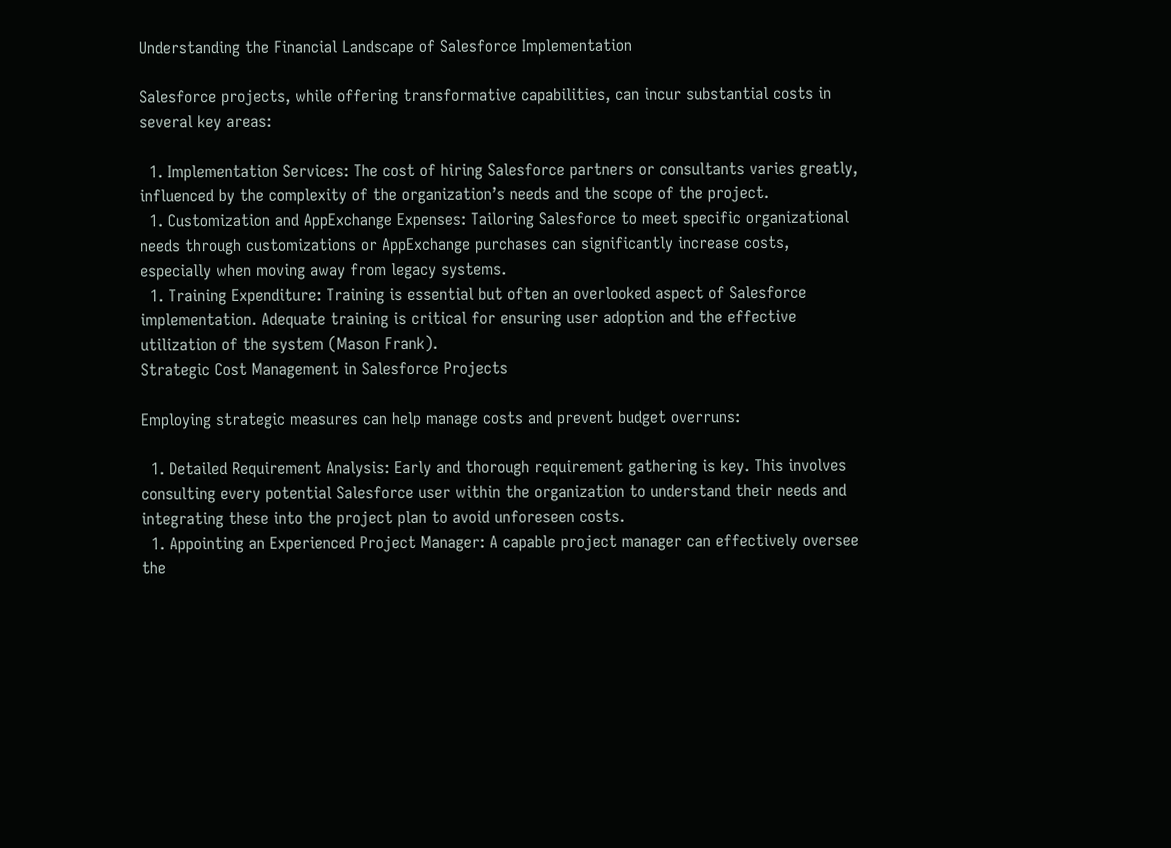Understanding the Financial Landscape of Salesforce Implementation

Salesforce projects, while offering transformative capabilities, can incur substantial costs in several key areas:

  1. Implementation Services: The cost of hiring Salesforce partners or consultants varies greatly, influenced by the complexity of the organization’s needs and the scope of the project.
  1. Customization and AppExchange Expenses: Tailoring Salesforce to meet specific organizational needs through customizations or AppExchange purchases can significantly increase costs, especially when moving away from legacy systems.
  1. Training Expenditure: Training is essential but often an overlooked aspect of Salesforce implementation. Adequate training is critical for ensuring user adoption and the effective utilization of the system (Mason Frank).
Strategic Cost Management in Salesforce Projects

Employing strategic measures can help manage costs and prevent budget overruns:

  1. Detailed Requirement Analysis: Early and thorough requirement gathering is key. This involves consulting every potential Salesforce user within the organization to understand their needs and integrating these into the project plan to avoid unforeseen costs.
  1. Appointing an Experienced Project Manager: A capable project manager can effectively oversee the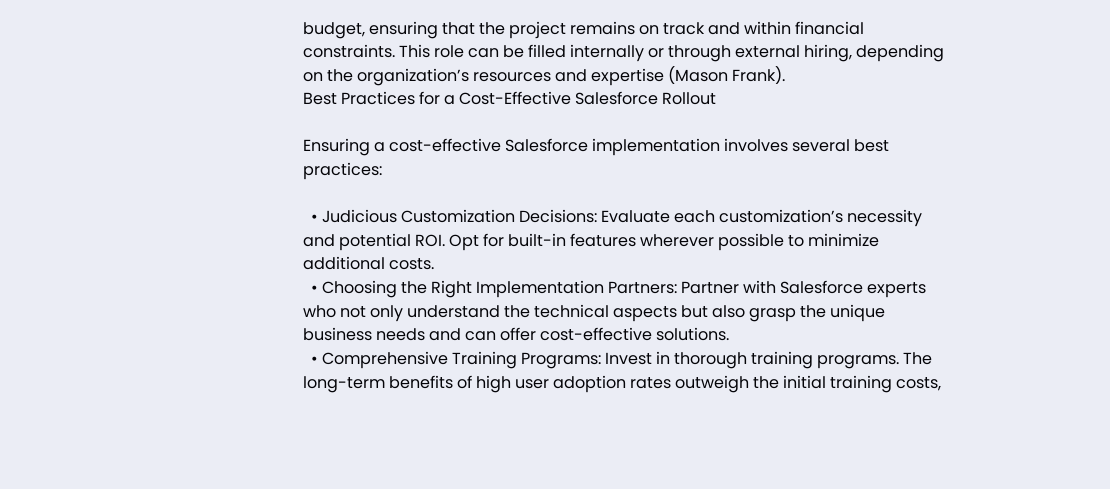budget, ensuring that the project remains on track and within financial constraints. This role can be filled internally or through external hiring, depending on the organization’s resources and expertise (Mason Frank).
Best Practices for a Cost-Effective Salesforce Rollout

Ensuring a cost-effective Salesforce implementation involves several best practices:

  • Judicious Customization Decisions: Evaluate each customization’s necessity and potential ROI. Opt for built-in features wherever possible to minimize additional costs.
  • Choosing the Right Implementation Partners: Partner with Salesforce experts who not only understand the technical aspects but also grasp the unique business needs and can offer cost-effective solutions.
  • Comprehensive Training Programs: Invest in thorough training programs. The long-term benefits of high user adoption rates outweigh the initial training costs,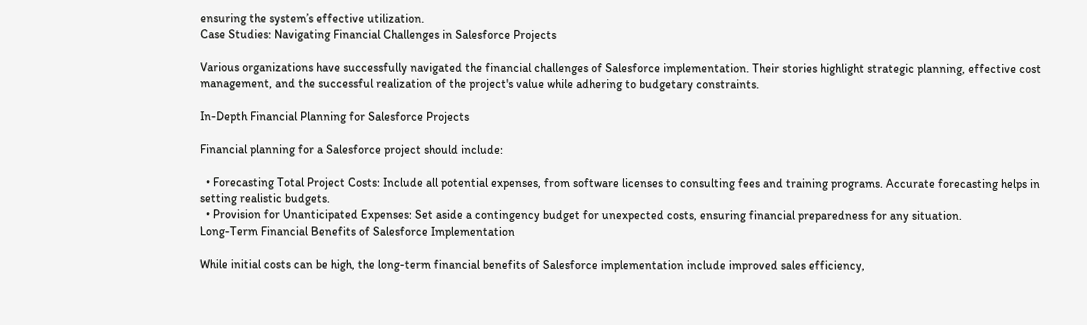ensuring the system’s effective utilization.
Case Studies: Navigating Financial Challenges in Salesforce Projects

Various organizations have successfully navigated the financial challenges of Salesforce implementation. Their stories highlight strategic planning, effective cost management, and the successful realization of the project's value while adhering to budgetary constraints.

In-Depth Financial Planning for Salesforce Projects

Financial planning for a Salesforce project should include:

  • Forecasting Total Project Costs: Include all potential expenses, from software licenses to consulting fees and training programs. Accurate forecasting helps in setting realistic budgets.
  • Provision for Unanticipated Expenses: Set aside a contingency budget for unexpected costs, ensuring financial preparedness for any situation.
Long-Term Financial Benefits of Salesforce Implementation

While initial costs can be high, the long-term financial benefits of Salesforce implementation include improved sales efficiency,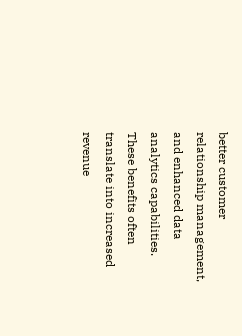better customer relationship management, and enhanced data analytics capabilities. These benefits often translate into increased revenue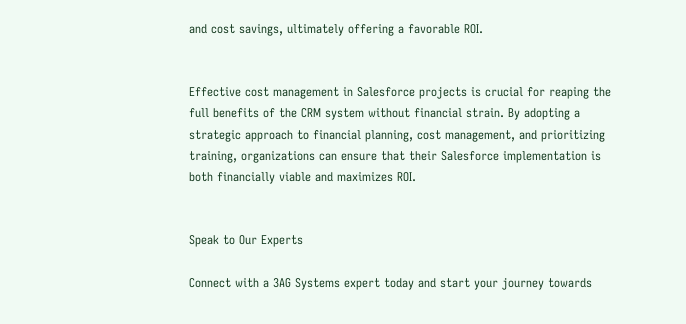and cost savings, ultimately offering a favorable ROI.


Effective cost management in Salesforce projects is crucial for reaping the full benefits of the CRM system without financial strain. By adopting a strategic approach to financial planning, cost management, and prioritizing training, organizations can ensure that their Salesforce implementation is both financially viable and maximizes ROI.


Speak to Our Experts

Connect with a 3AG Systems expert today and start your journey towards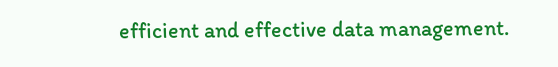efficient and effective data management.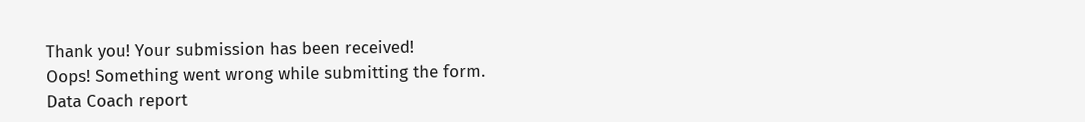Thank you! Your submission has been received!
Oops! Something went wrong while submitting the form.
Data Coach report